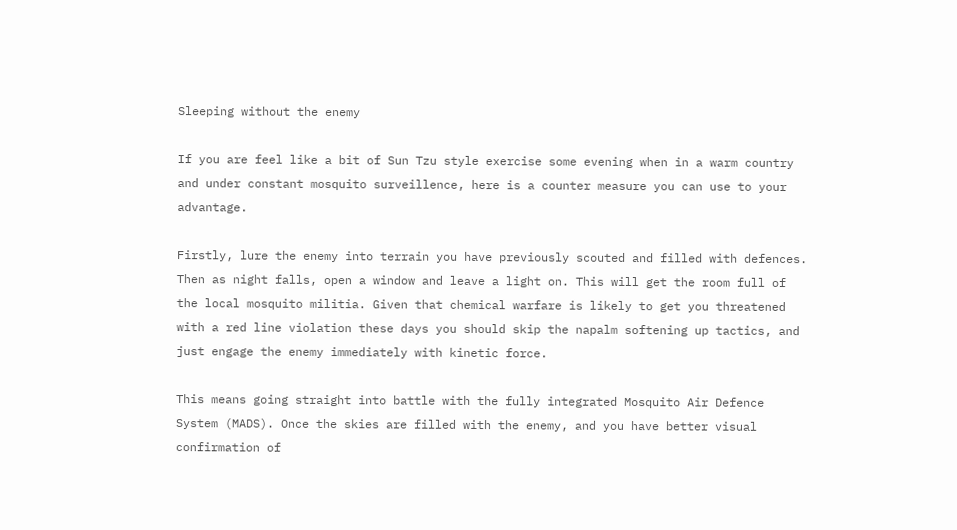Sleeping without the enemy

If you are feel like a bit of Sun Tzu style exercise some evening when in a warm country and under constant mosquito surveillence, here is a counter measure you can use to your advantage.

Firstly, lure the enemy into terrain you have previously scouted and filled with defences. Then as night falls, open a window and leave a light on. This will get the room full of the local mosquito militia. Given that chemical warfare is likely to get you threatened with a red line violation these days you should skip the napalm softening up tactics, and just engage the enemy immediately with kinetic force.

This means going straight into battle with the fully integrated Mosquito Air Defence System (MADS). Once the skies are filled with the enemy, and you have better visual confirmation of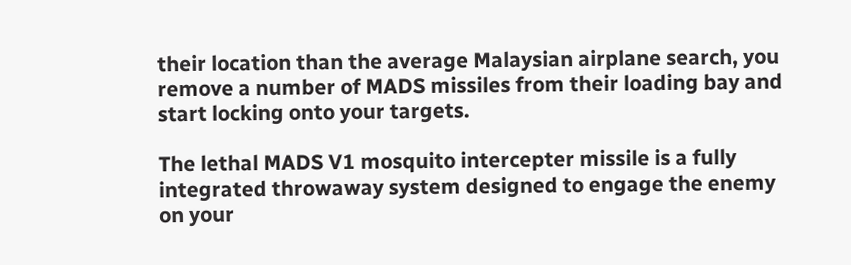their location than the average Malaysian airplane search, you remove a number of MADS missiles from their loading bay and start locking onto your targets.

The lethal MADS V1 mosquito intercepter missile is a fully integrated throwaway system designed to engage the enemy on your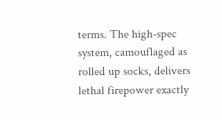terms. The high-spec system, camouflaged as rolled up socks, delivers lethal firepower exactly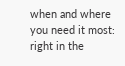when and where you need it most: right in the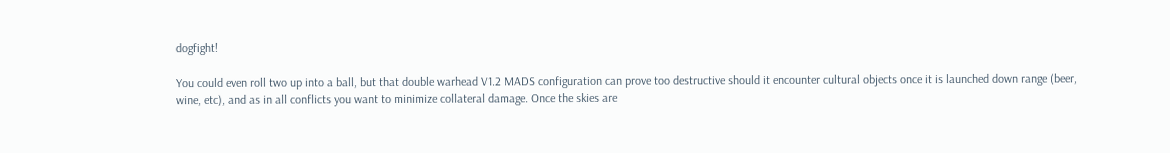dogfight!

You could even roll two up into a ball, but that double warhead V1.2 MADS configuration can prove too destructive should it encounter cultural objects once it is launched down range (beer, wine, etc), and as in all conflicts you want to minimize collateral damage. Once the skies are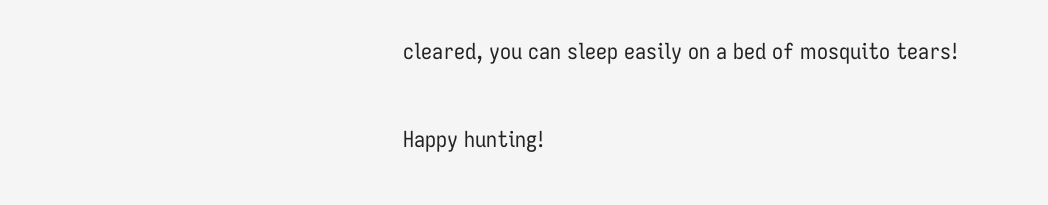cleared, you can sleep easily on a bed of mosquito tears!

Happy hunting!